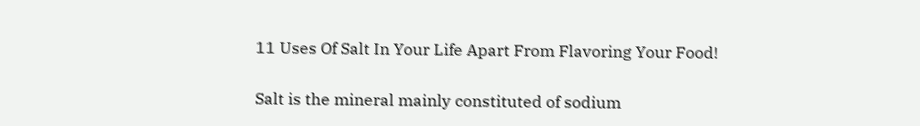11 Uses Of Salt In Your Life Apart From Flavoring Your Food!

Salt is the mineral mainly constituted of sodium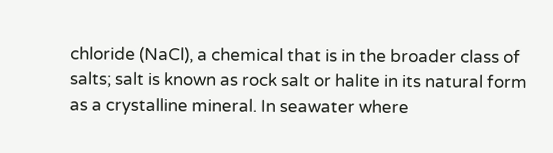chloride (NaCl), a chemical that is in the broader class of salts; salt is known as rock salt or halite in its natural form as a crystalline mineral. In seawater where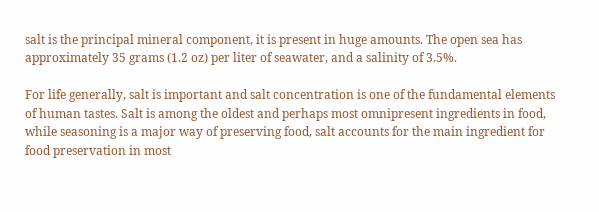salt is the principal mineral component, it is present in huge amounts. The open sea has approximately 35 grams (1.2 oz) per liter of seawater, and a salinity of 3.5%.

For life generally, salt is important and salt concentration is one of the fundamental elements of human tastes. Salt is among the oldest and perhaps most omnipresent ingredients in food, while seasoning is a major way of preserving food, salt accounts for the main ingredient for food preservation in most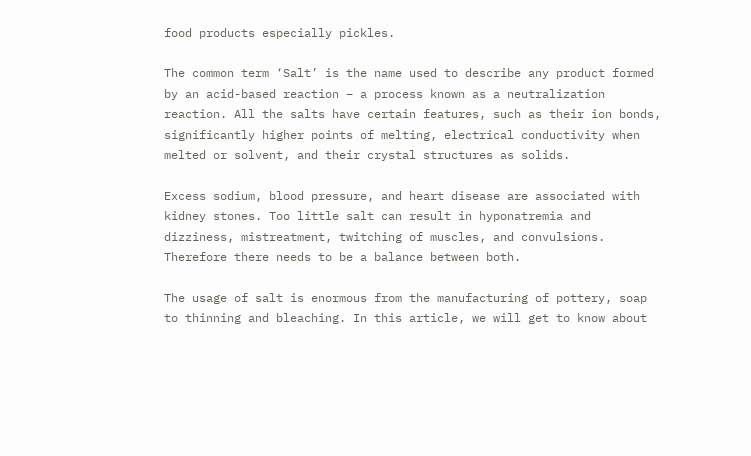food products especially pickles.

The common term ‘Salt’ is the name used to describe any product formed by an acid-based reaction – a process known as a neutralization reaction. All the salts have certain features, such as their ion bonds, significantly higher points of melting, electrical conductivity when melted or solvent, and their crystal structures as solids.

Excess sodium, blood pressure, and heart disease are associated with kidney stones. Too little salt can result in hyponatremia and dizziness, mistreatment, twitching of muscles, and convulsions. Therefore there needs to be a balance between both.

The usage of salt is enormous from the manufacturing of pottery, soap to thinning and bleaching. In this article, we will get to know about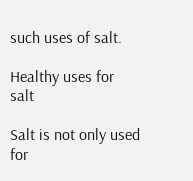such uses of salt.

Healthy uses for salt

Salt is not only used for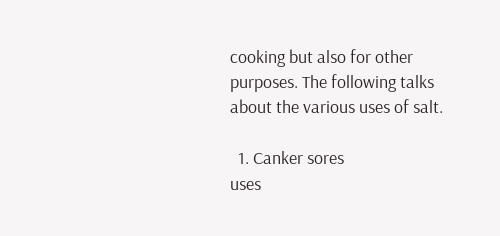cooking but also for other purposes. The following talks about the various uses of salt.

  1. Canker sores
uses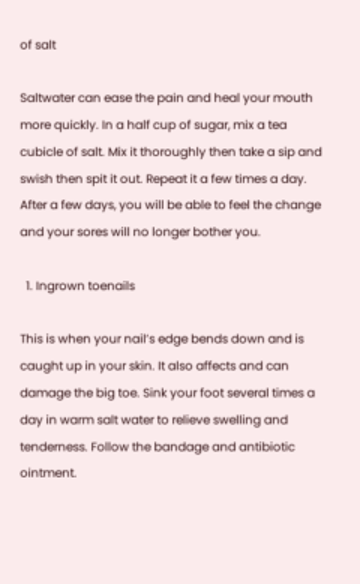of salt

Saltwater can ease the pain and heal your mouth more quickly. In a half cup of sugar, mix a tea cubicle of salt. Mix it thoroughly then take a sip and swish then spit it out. Repeat it a few times a day. After a few days, you will be able to feel the change and your sores will no longer bother you.

  1. Ingrown toenails

This is when your nail’s edge bends down and is caught up in your skin. It also affects and can damage the big toe. Sink your foot several times a day in warm salt water to relieve swelling and tenderness. Follow the bandage and antibiotic ointment.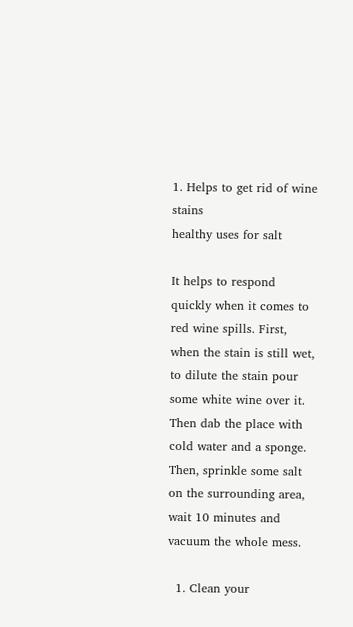1. Helps to get rid of wine stains
healthy uses for salt

It helps to respond quickly when it comes to red wine spills. First, when the stain is still wet, to dilute the stain pour some white wine over it. Then dab the place with cold water and a sponge. Then, sprinkle some salt on the surrounding area, wait 10 minutes and vacuum the whole mess.

  1. Clean your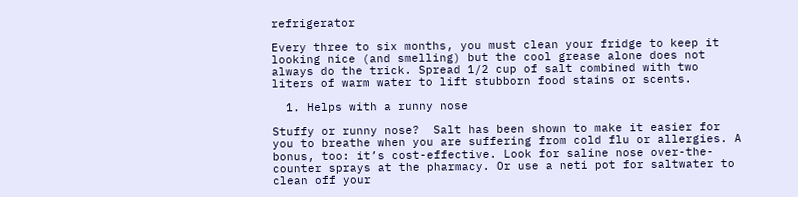refrigerator

Every three to six months, you must clean your fridge to keep it looking nice (and smelling) but the cool grease alone does not always do the trick. Spread 1/2 cup of salt combined with two liters of warm water to lift stubborn food stains or scents.

  1. Helps with a runny nose

Stuffy or runny nose?  Salt has been shown to make it easier for you to breathe when you are suffering from cold flu or allergies. A bonus, too: it’s cost-effective. Look for saline nose over-the-counter sprays at the pharmacy. Or use a neti pot for saltwater to clean off your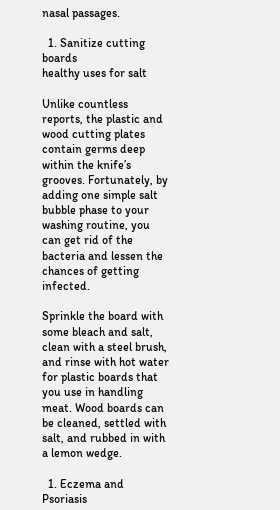nasal passages.

  1. Sanitize cutting boards
healthy uses for salt

Unlike countless reports, the plastic and wood cutting plates contain germs deep within the knife’s grooves. Fortunately, by adding one simple salt bubble phase to your washing routine, you can get rid of the bacteria and lessen the chances of getting infected.

Sprinkle the board with some bleach and salt, clean with a steel brush, and rinse with hot water for plastic boards that you use in handling meat. Wood boards can be cleaned, settled with salt, and rubbed in with a lemon wedge.

  1. Eczema and Psoriasis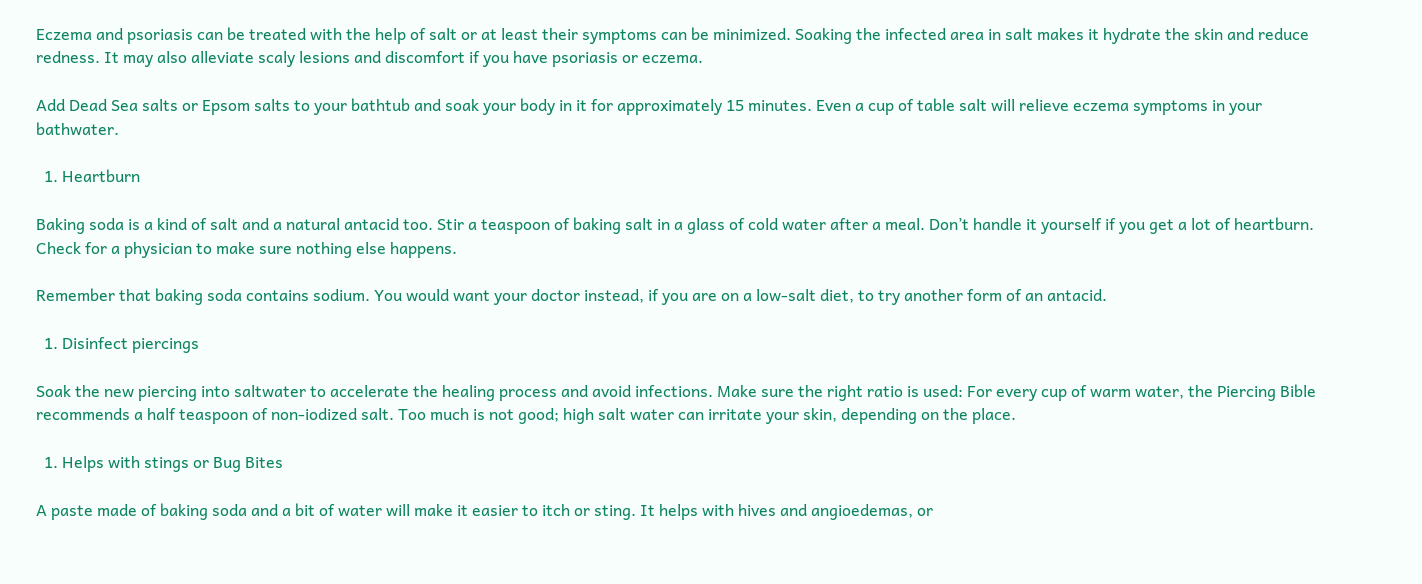Eczema and psoriasis can be treated with the help of salt or at least their symptoms can be minimized. Soaking the infected area in salt makes it hydrate the skin and reduce redness. It may also alleviate scaly lesions and discomfort if you have psoriasis or eczema.

Add Dead Sea salts or Epsom salts to your bathtub and soak your body in it for approximately 15 minutes. Even a cup of table salt will relieve eczema symptoms in your bathwater.

  1. Heartburn

Baking soda is a kind of salt and a natural antacid too. Stir a teaspoon of baking salt in a glass of cold water after a meal. Don’t handle it yourself if you get a lot of heartburn. Check for a physician to make sure nothing else happens.

Remember that baking soda contains sodium. You would want your doctor instead, if you are on a low-salt diet, to try another form of an antacid.

  1. Disinfect piercings

Soak the new piercing into saltwater to accelerate the healing process and avoid infections. Make sure the right ratio is used: For every cup of warm water, the Piercing Bible recommends a half teaspoon of non-iodized salt. Too much is not good; high salt water can irritate your skin, depending on the place.

  1. Helps with stings or Bug Bites

A paste made of baking soda and a bit of water will make it easier to itch or sting. It helps with hives and angioedemas, or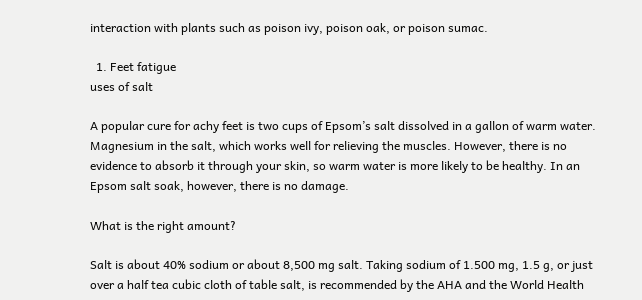interaction with plants such as poison ivy, poison oak, or poison sumac.

  1. Feet fatigue
uses of salt

A popular cure for achy feet is two cups of Epsom’s salt dissolved in a gallon of warm water. Magnesium in the salt, which works well for relieving the muscles. However, there is no evidence to absorb it through your skin, so warm water is more likely to be healthy. In an Epsom salt soak, however, there is no damage.

What is the right amount?

Salt is about 40% sodium or about 8,500 mg salt. Taking sodium of 1.500 mg, 1.5 g, or just over a half tea cubic cloth of table salt, is recommended by the AHA and the World Health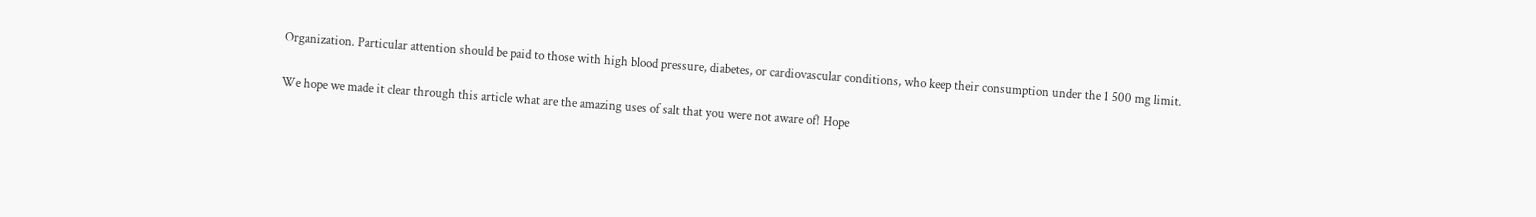Organization. Particular attention should be paid to those with high blood pressure, diabetes, or cardiovascular conditions, who keep their consumption under the 1 500 mg limit.

We hope we made it clear through this article what are the amazing uses of salt that you were not aware of! Hope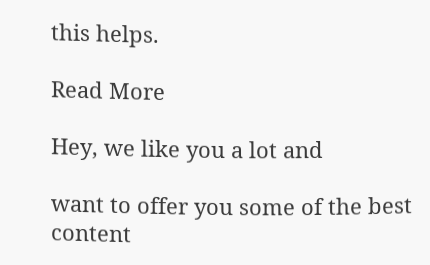this helps.

Read More

Hey, we like you a lot and

want to offer you some of the best content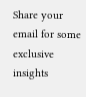Share your email for some exclusive insights